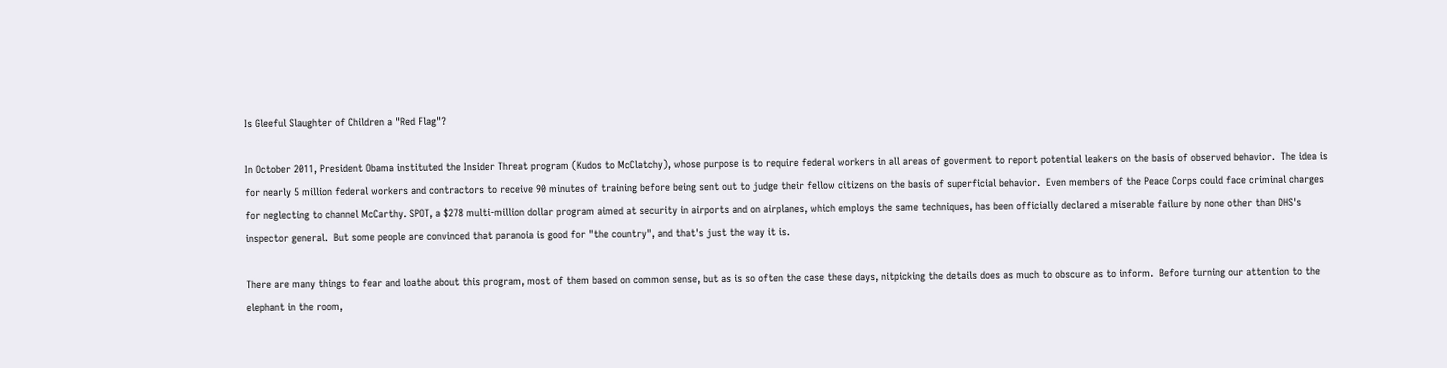Is Gleeful Slaughter of Children a "Red Flag"?

In October 2011, President Obama instituted the Insider Threat program (Kudos to McClatchy), whose purpose is to require federal workers in all areas of goverment to report potential leakers on the basis of observed behavior.  The idea is for nearly 5 million federal workers and contractors to receive 90 minutes of training before being sent out to judge their fellow citizens on the basis of superficial behavior.  Even members of the Peace Corps could face criminal charges for neglecting to channel McCarthy. SPOT, a $278 multi-million dollar program aimed at security in airports and on airplanes, which employs the same techniques, has been officially declared a miserable failure by none other than DHS's inspector general.  But some people are convinced that paranoia is good for "the country", and that's just the way it is.

There are many things to fear and loathe about this program, most of them based on common sense, but as is so often the case these days, nitpicking the details does as much to obscure as to inform.  Before turning our attention to the elephant in the room,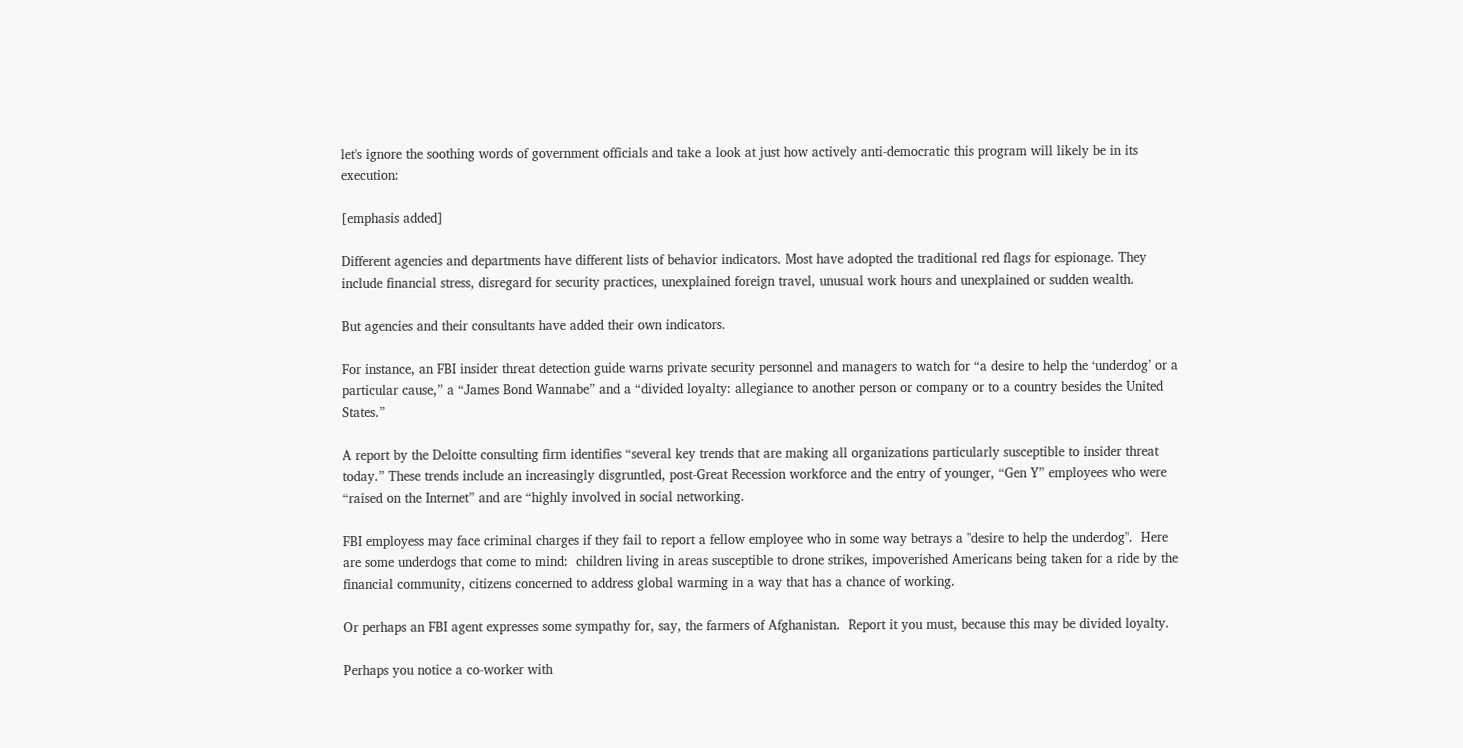let's ignore the soothing words of government officials and take a look at just how actively anti-democratic this program will likely be in its execution:

[emphasis added]

Different agencies and departments have different lists of behavior indicators. Most have adopted the traditional red flags for espionage. They include financial stress, disregard for security practices, unexplained foreign travel, unusual work hours and unexplained or sudden wealth.

But agencies and their consultants have added their own indicators.

For instance, an FBI insider threat detection guide warns private security personnel and managers to watch for “a desire to help the ‘underdog’ or a particular cause,” a “James Bond Wannabe” and a “divided loyalty: allegiance to another person or company or to a country besides the United States.”

A report by the Deloitte consulting firm identifies “several key trends that are making all organizations particularly susceptible to insider threat today.” These trends include an increasingly disgruntled, post-Great Recession workforce and the entry of younger, “Gen Y” employees who were “raised on the Internet” and are “highly involved in social networking.

FBI employess may face criminal charges if they fail to report a fellow employee who in some way betrays a "desire to help the underdog".  Here are some underdogs that come to mind:  children living in areas susceptible to drone strikes, impoverished Americans being taken for a ride by the financial community, citizens concerned to address global warming in a way that has a chance of working.

Or perhaps an FBI agent expresses some sympathy for, say, the farmers of Afghanistan.  Report it you must, because this may be divided loyalty.

Perhaps you notice a co-worker with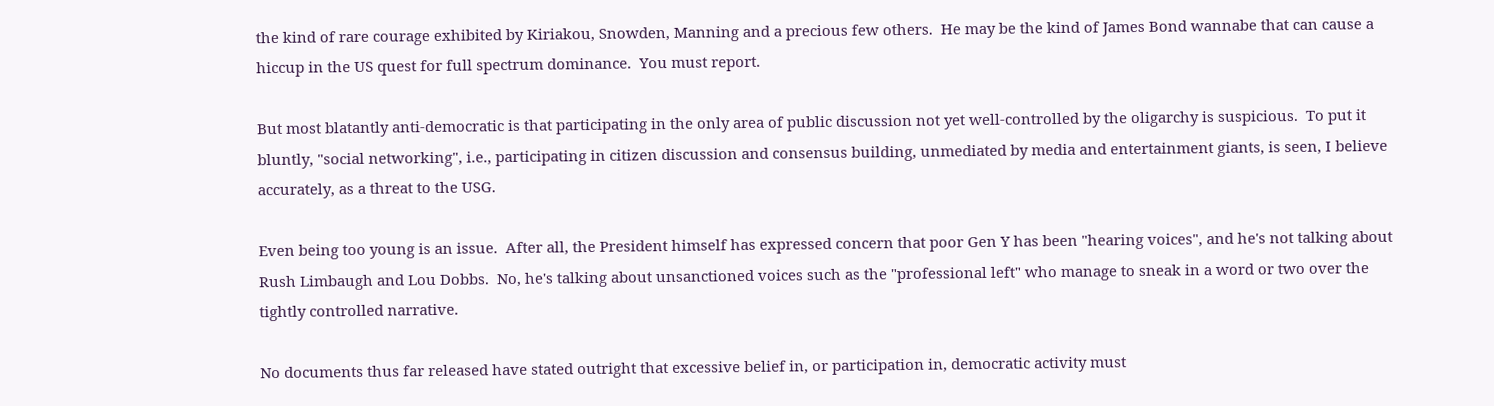the kind of rare courage exhibited by Kiriakou, Snowden, Manning and a precious few others.  He may be the kind of James Bond wannabe that can cause a hiccup in the US quest for full spectrum dominance.  You must report.

But most blatantly anti-democratic is that participating in the only area of public discussion not yet well-controlled by the oligarchy is suspicious.  To put it bluntly, "social networking", i.e., participating in citizen discussion and consensus building, unmediated by media and entertainment giants, is seen, I believe accurately, as a threat to the USG.

Even being too young is an issue.  After all, the President himself has expressed concern that poor Gen Y has been "hearing voices", and he's not talking about Rush Limbaugh and Lou Dobbs.  No, he's talking about unsanctioned voices such as the "professional left" who manage to sneak in a word or two over the tightly controlled narrative.

No documents thus far released have stated outright that excessive belief in, or participation in, democratic activity must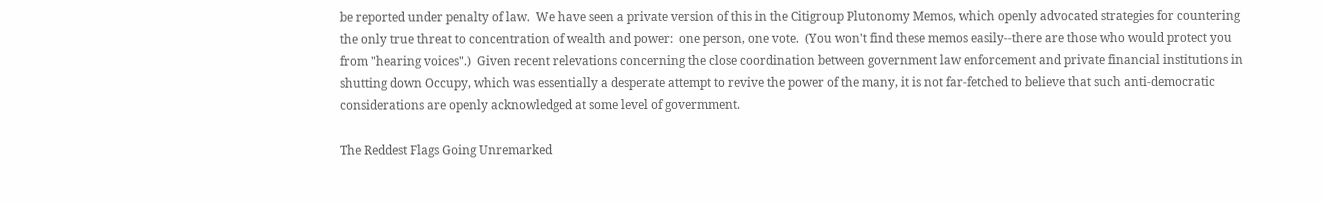be reported under penalty of law.  We have seen a private version of this in the Citigroup Plutonomy Memos, which openly advocated strategies for countering the only true threat to concentration of wealth and power:  one person, one vote.  (You won't find these memos easily--there are those who would protect you from "hearing voices".)  Given recent relevations concerning the close coordination between government law enforcement and private financial institutions in shutting down Occupy, which was essentially a desperate attempt to revive the power of the many, it is not far-fetched to believe that such anti-democratic considerations are openly acknowledged at some level of govermment.

The Reddest Flags Going Unremarked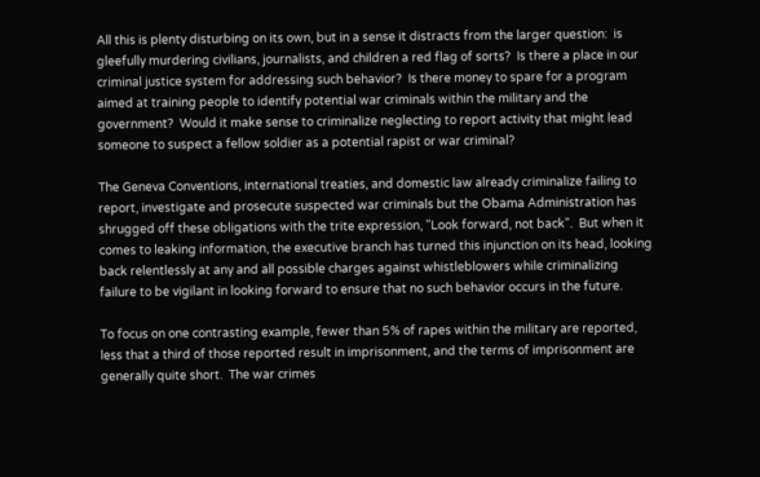All this is plenty disturbing on its own, but in a sense it distracts from the larger question:  is gleefully murdering civilians, journalists, and children a red flag of sorts?  Is there a place in our criminal justice system for addressing such behavior?  Is there money to spare for a program aimed at training people to identify potential war criminals within the military and the government?  Would it make sense to criminalize neglecting to report activity that might lead someone to suspect a fellow soldier as a potential rapist or war criminal?

The Geneva Conventions, international treaties, and domestic law already criminalize failing to report, investigate and prosecute suspected war criminals but the Obama Administration has shrugged off these obligations with the trite expression, "Look forward, not back".  But when it comes to leaking information, the executive branch has turned this injunction on its head, looking back relentlessly at any and all possible charges against whistleblowers while criminalizing failure to be vigilant in looking forward to ensure that no such behavior occurs in the future.

To focus on one contrasting example, fewer than 5% of rapes within the military are reported, less that a third of those reported result in imprisonment, and the terms of imprisonment are generally quite short.  The war crimes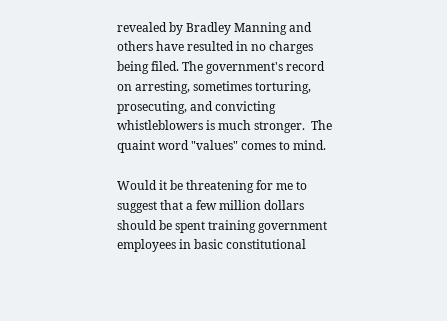revealed by Bradley Manning and others have resulted in no charges being filed. The government's record on arresting, sometimes torturing, prosecuting, and convicting whistleblowers is much stronger.  The quaint word "values" comes to mind.

Would it be threatening for me to suggest that a few million dollars should be spent training government employees in basic constitutional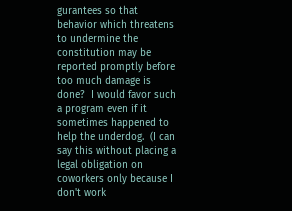gurantees so that behavior which threatens to undermine the constitution may be reported promptly before too much damage is done?  I would favor such a program even if it sometimes happened to help the underdog.  (I can say this without placing a legal obligation on coworkers only because I don't work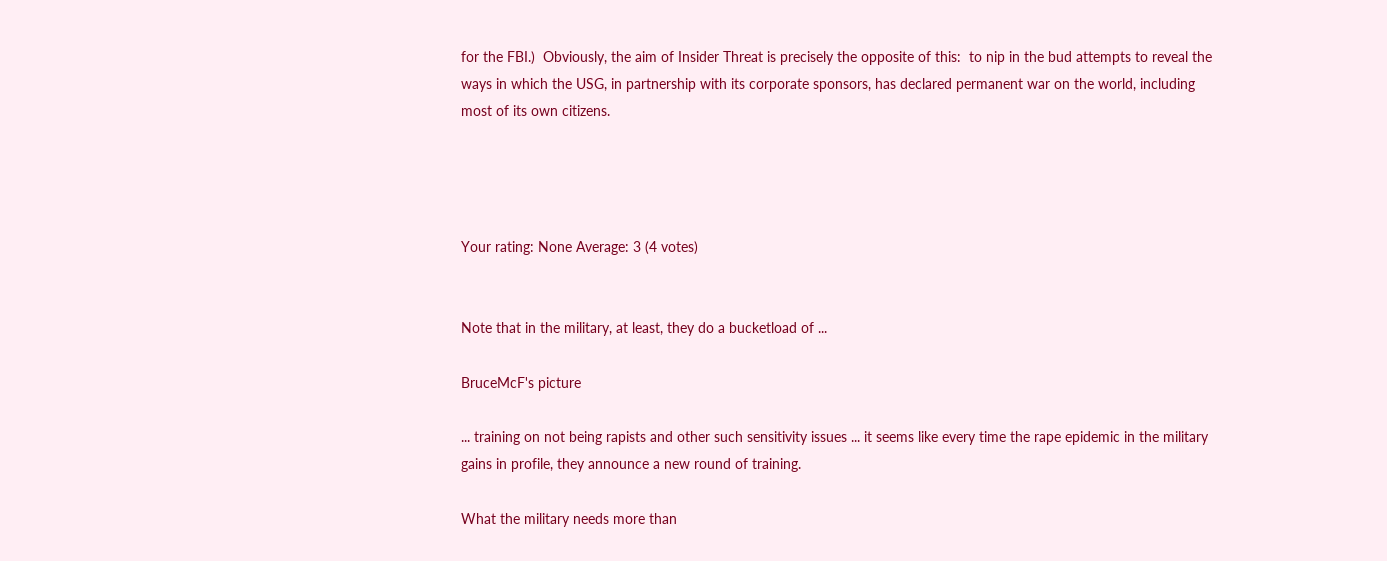for the FBI.)  Obviously, the aim of Insider Threat is precisely the opposite of this:  to nip in the bud attempts to reveal the ways in which the USG, in partnership with its corporate sponsors, has declared permanent war on the world, including most of its own citizens.




Your rating: None Average: 3 (4 votes)


Note that in the military, at least, they do a bucketload of ...

BruceMcF's picture

... training on not being rapists and other such sensitivity issues ... it seems like every time the rape epidemic in the military gains in profile, they announce a new round of training.

What the military needs more than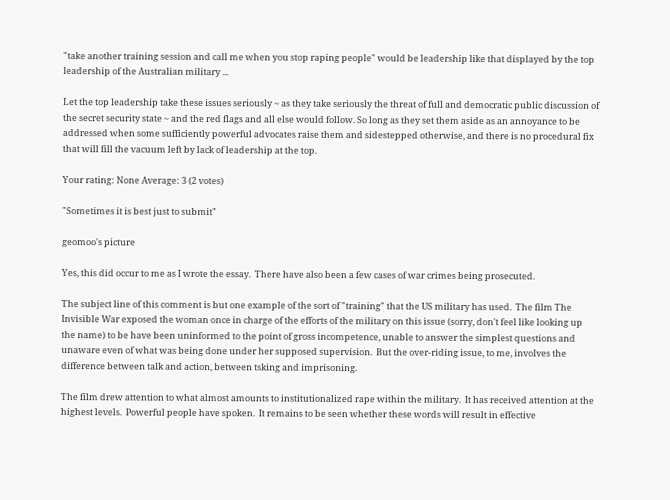"take another training session and call me when you stop raping people" would be leadership like that displayed by the top leadership of the Australian military ...

Let the top leadership take these issues seriously ~ as they take seriously the threat of full and democratic public discussion of the secret security state ~ and the red flags and all else would follow. So long as they set them aside as an annoyance to be addressed when some sufficiently powerful advocates raise them and sidestepped otherwise, and there is no procedural fix that will fill the vacuum left by lack of leadership at the top.

Your rating: None Average: 3 (2 votes)

"Sometimes it is best just to submit"

geomoo's picture

Yes, this did occur to me as I wrote the essay.  There have also been a few cases of war crimes being prosecuted.

The subject line of this comment is but one example of the sort of "training" that the US military has used.  The film The Invisible War exposed the woman once in charge of the efforts of the military on this issue (sorry, don't feel like looking up the name) to be have been uninformed to the point of gross incompetence, unable to answer the simplest questions and unaware even of what was being done under her supposed supervision.  But the over-riding issue, to me, involves the difference between talk and action, between tsking and imprisoning.

The film drew attention to what almost amounts to institutionalized rape within the military.  It has received attention at the highest levels.  Powerful people have spoken.  It remains to be seen whether these words will result in effective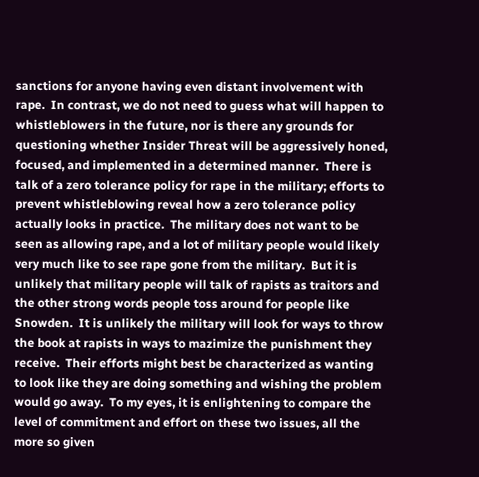sanctions for anyone having even distant involvement with rape.  In contrast, we do not need to guess what will happen to whistleblowers in the future, nor is there any grounds for questioning whether Insider Threat will be aggressively honed, focused, and implemented in a determined manner.  There is talk of a zero tolerance policy for rape in the military; efforts to prevent whistleblowing reveal how a zero tolerance policy actually looks in practice.  The military does not want to be seen as allowing rape, and a lot of military people would likely very much like to see rape gone from the military.  But it is unlikely that military people will talk of rapists as traitors and the other strong words people toss around for people like Snowden.  It is unlikely the military will look for ways to throw the book at rapists in ways to mazimize the punishment they receive.  Their efforts might best be characterized as wanting to look like they are doing something and wishing the problem would go away.  To my eyes, it is enlightening to compare the level of commitment and effort on these two issues, all the more so given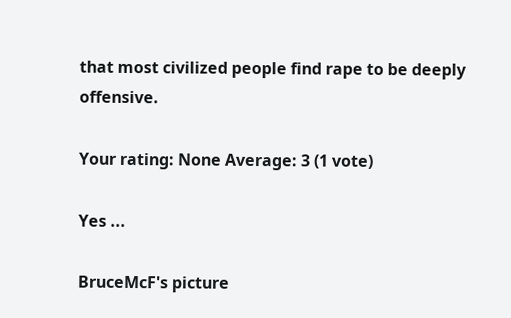that most civilized people find rape to be deeply offensive.

Your rating: None Average: 3 (1 vote)

Yes ...

BruceMcF's picture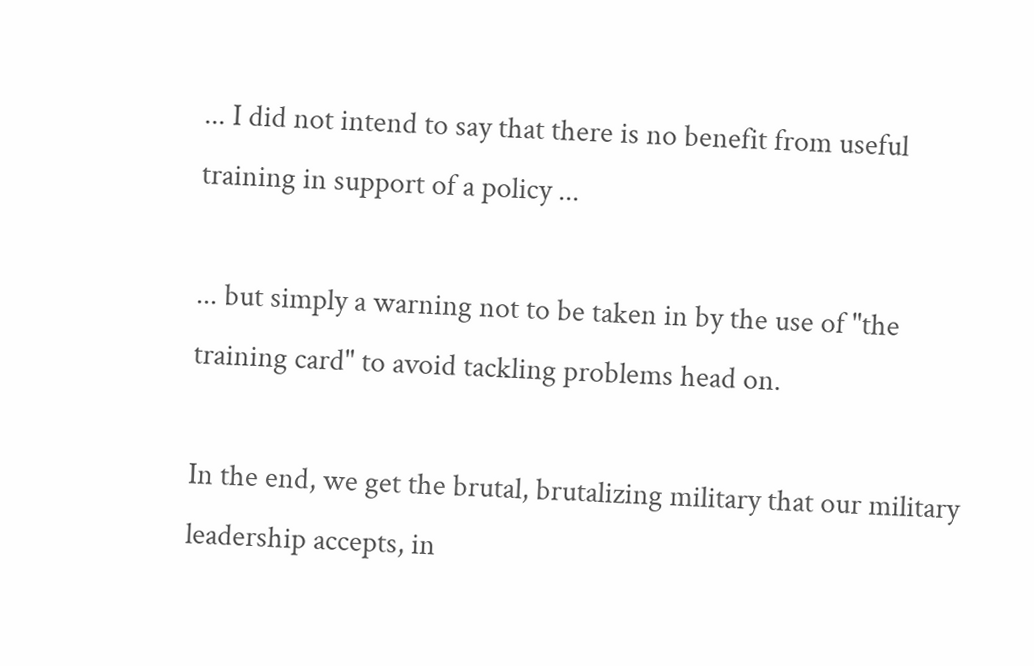... I did not intend to say that there is no benefit from useful training in support of a policy ...

... but simply a warning not to be taken in by the use of "the training card" to avoid tackling problems head on.

In the end, we get the brutal, brutalizing military that our military leadership accepts, in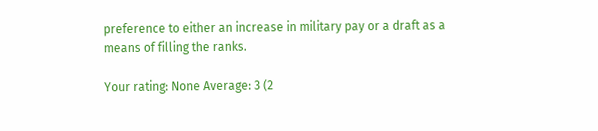preference to either an increase in military pay or a draft as a means of filling the ranks.

Your rating: None Average: 3 (2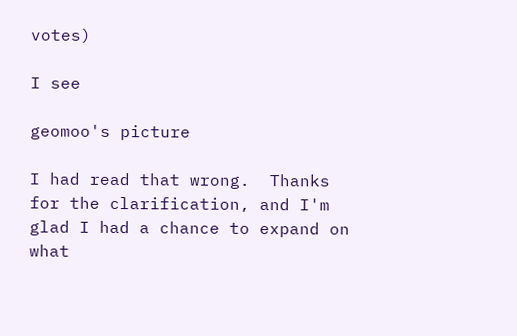votes)

I see

geomoo's picture

I had read that wrong.  Thanks for the clarification, and I'm glad I had a chance to expand on what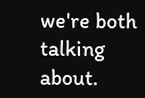we're both talking about.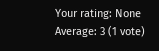Your rating: None Average: 3 (1 vote)